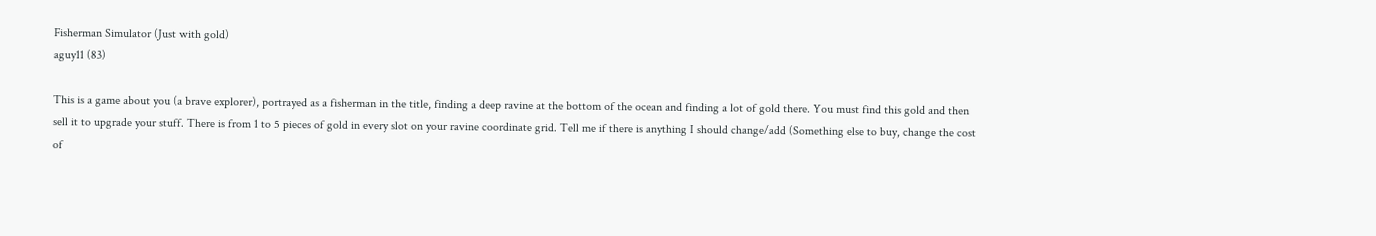Fisherman Simulator (Just with gold)
aguy11 (83)

This is a game about you (a brave explorer), portrayed as a fisherman in the title, finding a deep ravine at the bottom of the ocean and finding a lot of gold there. You must find this gold and then sell it to upgrade your stuff. There is from 1 to 5 pieces of gold in every slot on your ravine coordinate grid. Tell me if there is anything I should change/add (Something else to buy, change the cost of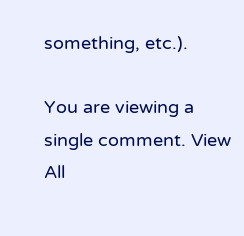something, etc.).

You are viewing a single comment. View All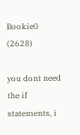Bookie0 (2628)

you dont need the if statements, i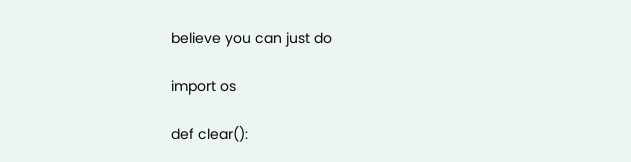believe you can just do

import os

def clear():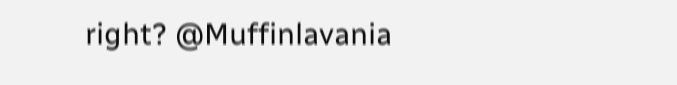right? @Muffinlavania